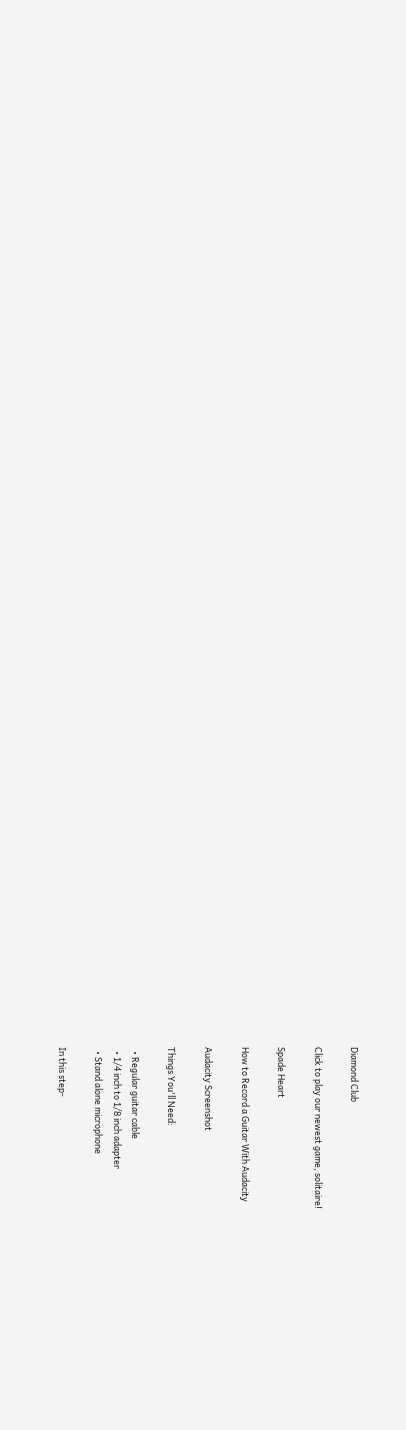Diamond Club

Click to play our newest game, solitaire!

Spade Heart

How to Record a Guitar With Audacity

Audacity Screenshot

Things You'll Need:

  • Regular guitar cable
  • 1/4 inch to 1/8 inch adapter
  • Stand alone microphone

In this step-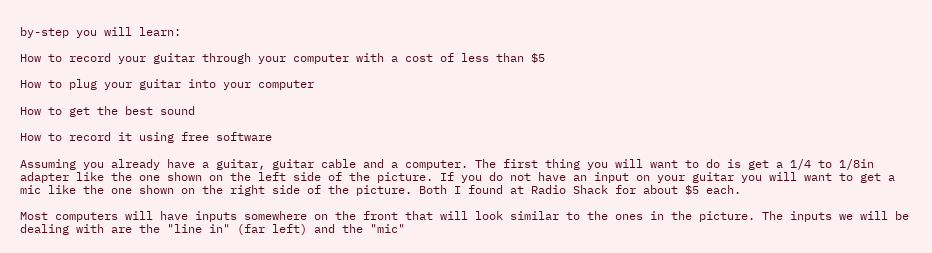by-step you will learn:

How to record your guitar through your computer with a cost of less than $5

How to plug your guitar into your computer

How to get the best sound

How to record it using free software

Assuming you already have a guitar, guitar cable and a computer. The first thing you will want to do is get a 1/4 to 1/8in adapter like the one shown on the left side of the picture. If you do not have an input on your guitar you will want to get a mic like the one shown on the right side of the picture. Both I found at Radio Shack for about $5 each.

Most computers will have inputs somewhere on the front that will look similar to the ones in the picture. The inputs we will be dealing with are the "line in" (far left) and the "mic"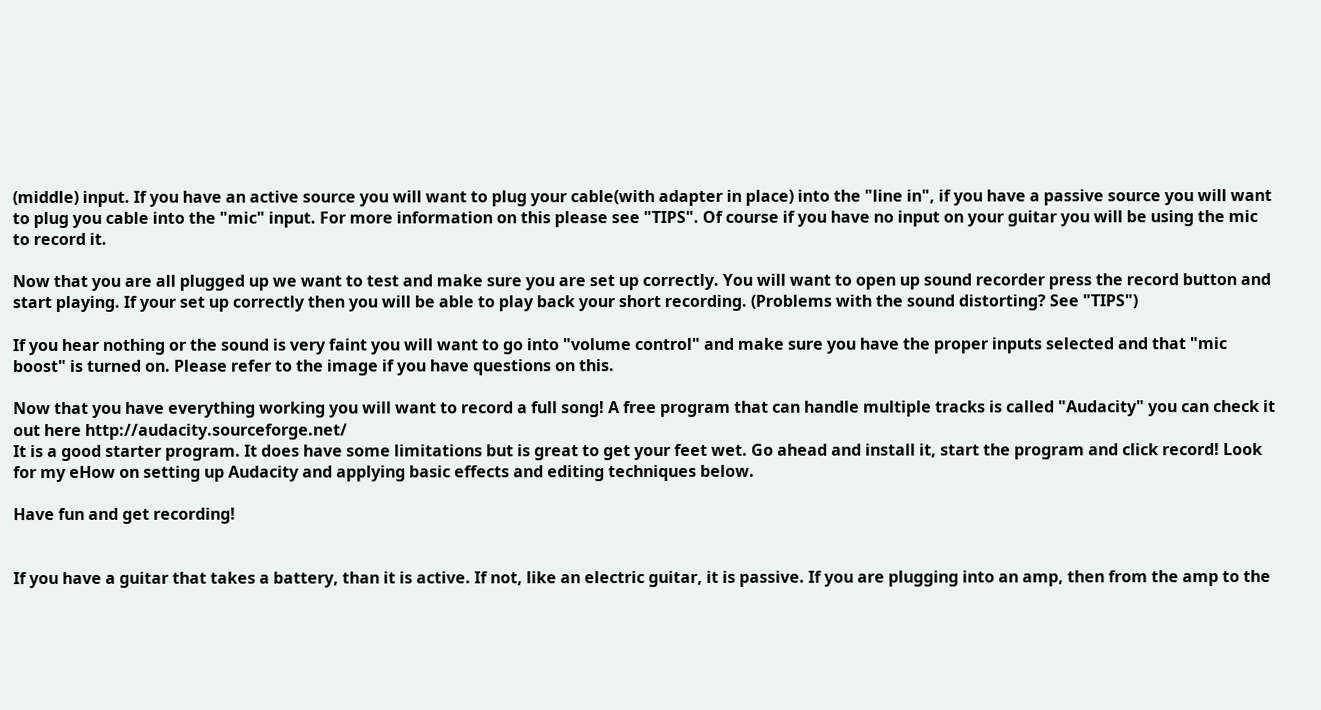(middle) input. If you have an active source you will want to plug your cable(with adapter in place) into the "line in", if you have a passive source you will want to plug you cable into the "mic" input. For more information on this please see "TIPS". Of course if you have no input on your guitar you will be using the mic to record it.

Now that you are all plugged up we want to test and make sure you are set up correctly. You will want to open up sound recorder press the record button and start playing. If your set up correctly then you will be able to play back your short recording. (Problems with the sound distorting? See "TIPS")

If you hear nothing or the sound is very faint you will want to go into "volume control" and make sure you have the proper inputs selected and that "mic boost" is turned on. Please refer to the image if you have questions on this.

Now that you have everything working you will want to record a full song! A free program that can handle multiple tracks is called "Audacity" you can check it out here http://audacity.sourceforge.net/
It is a good starter program. It does have some limitations but is great to get your feet wet. Go ahead and install it, start the program and click record! Look for my eHow on setting up Audacity and applying basic effects and editing techniques below.

Have fun and get recording!


If you have a guitar that takes a battery, than it is active. If not, like an electric guitar, it is passive. If you are plugging into an amp, then from the amp to the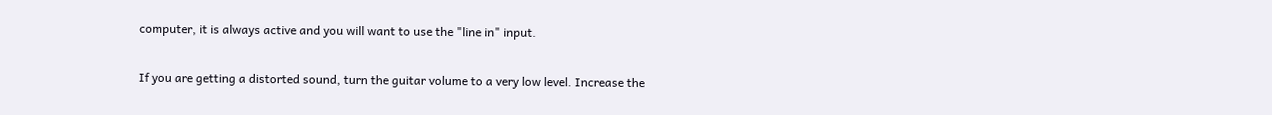computer, it is always active and you will want to use the "line in" input.

If you are getting a distorted sound, turn the guitar volume to a very low level. Increase the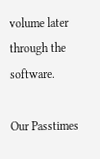volume later through the software.

Our Passtimes